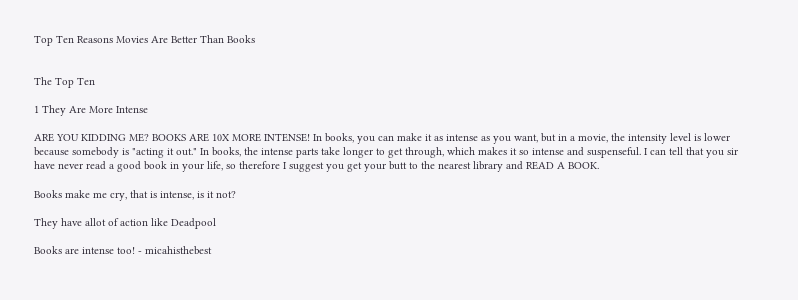Top Ten Reasons Movies Are Better Than Books


The Top Ten

1 They Are More Intense

ARE YOU KIDDING ME? BOOKS ARE 10X MORE INTENSE! In books, you can make it as intense as you want, but in a movie, the intensity level is lower because somebody is "acting it out." In books, the intense parts take longer to get through, which makes it so intense and suspenseful. I can tell that you sir have never read a good book in your life, so therefore I suggest you get your butt to the nearest library and READ A BOOK.

Books make me cry, that is intense, is it not?

They have allot of action like Deadpool

Books are intense too! - micahisthebest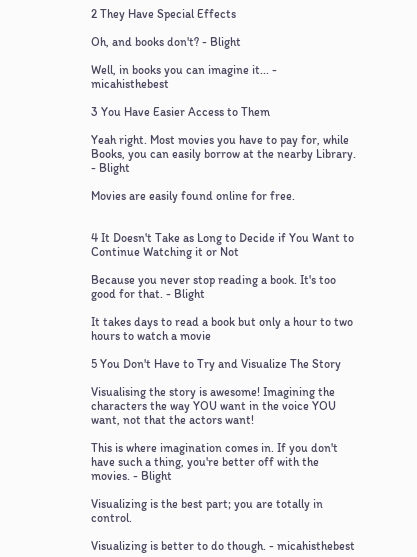2 They Have Special Effects

Oh, and books don't? - Blight

Well, in books you can imagine it... - micahisthebest

3 You Have Easier Access to Them

Yeah right. Most movies you have to pay for, while Books, you can easily borrow at the nearby Library. - Blight

Movies are easily found online for free.


4 It Doesn't Take as Long to Decide if You Want to Continue Watching it or Not

Because you never stop reading a book. It's too good for that. - Blight

It takes days to read a book but only a hour to two hours to watch a movie

5 You Don't Have to Try and Visualize The Story

Visualising the story is awesome! Imagining the characters the way YOU want in the voice YOU want, not that the actors want!

This is where imagination comes in. If you don't have such a thing, you're better off with the movies. - Blight

Visualizing is the best part; you are totally in control.

Visualizing is better to do though. - micahisthebest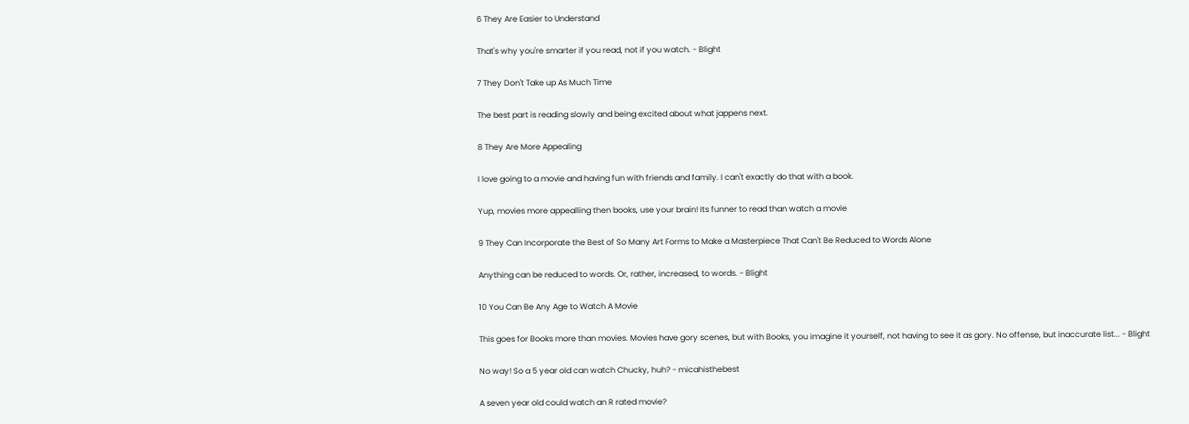6 They Are Easier to Understand

That's why you're smarter if you read, not if you watch. - Blight

7 They Don't Take up As Much Time

The best part is reading slowly and being excited about what jappens next.

8 They Are More Appealing

I love going to a movie and having fun with friends and family. I can't exactly do that with a book.

Yup, movies more appealling then books, use your brain! Its funner to read than watch a movie

9 They Can Incorporate the Best of So Many Art Forms to Make a Masterpiece That Can't Be Reduced to Words Alone

Anything can be reduced to words. Or, rather, increased, to words. - Blight

10 You Can Be Any Age to Watch A Movie

This goes for Books more than movies. Movies have gory scenes, but with Books, you imagine it yourself, not having to see it as gory. No offense, but inaccurate list... - Blight

No way! So a 5 year old can watch Chucky, huh? - micahisthebest

A seven year old could watch an R rated movie?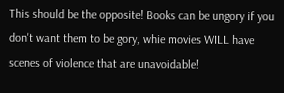This should be the opposite! Books can be ungory if you don't want them to be gory, whie movies WILL have scenes of violence that are unavoidable!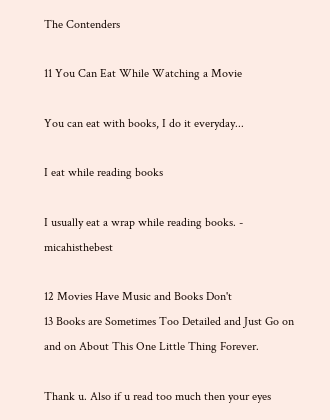The Contenders

11 You Can Eat While Watching a Movie

You can eat with books, I do it everyday...

I eat while reading books

I usually eat a wrap while reading books. - micahisthebest

12 Movies Have Music and Books Don't
13 Books are Sometimes Too Detailed and Just Go on and on About This One Little Thing Forever.

Thank u. Also if u read too much then your eyes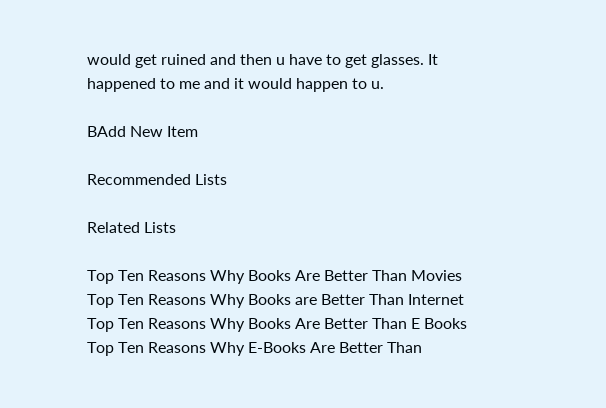would get ruined and then u have to get glasses. It happened to me and it would happen to u.

BAdd New Item

Recommended Lists

Related Lists

Top Ten Reasons Why Books Are Better Than Movies Top Ten Reasons Why Books are Better Than Internet Top Ten Reasons Why Books Are Better Than E Books Top Ten Reasons Why E-Books Are Better Than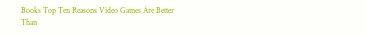Books Top Ten Reasons Video Games Are Better Than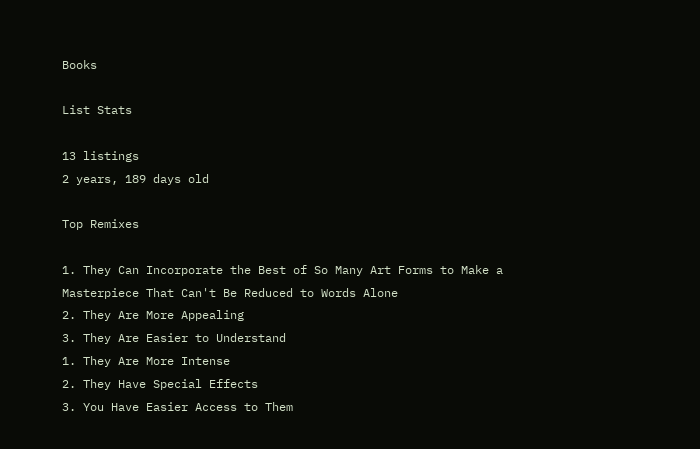Books

List Stats

13 listings
2 years, 189 days old

Top Remixes

1. They Can Incorporate the Best of So Many Art Forms to Make a Masterpiece That Can't Be Reduced to Words Alone
2. They Are More Appealing
3. They Are Easier to Understand
1. They Are More Intense
2. They Have Special Effects
3. You Have Easier Access to Them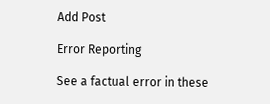Add Post

Error Reporting

See a factual error in these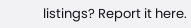listings? Report it here.